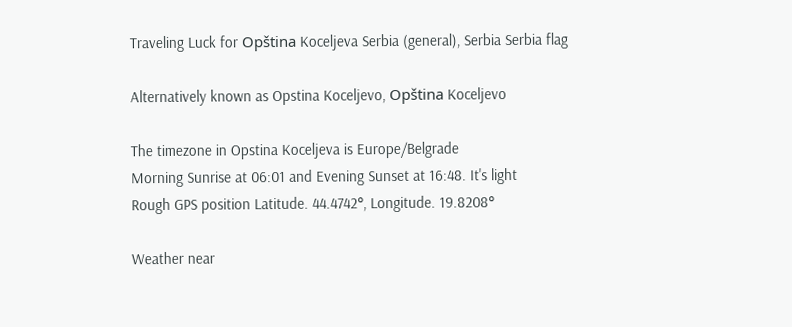Traveling Luck for Opština Koceljeva Serbia (general), Serbia Serbia flag

Alternatively known as Opstina Koceljevo, Opština Koceljevo

The timezone in Opstina Koceljeva is Europe/Belgrade
Morning Sunrise at 06:01 and Evening Sunset at 16:48. It's light
Rough GPS position Latitude. 44.4742°, Longitude. 19.8208°

Weather near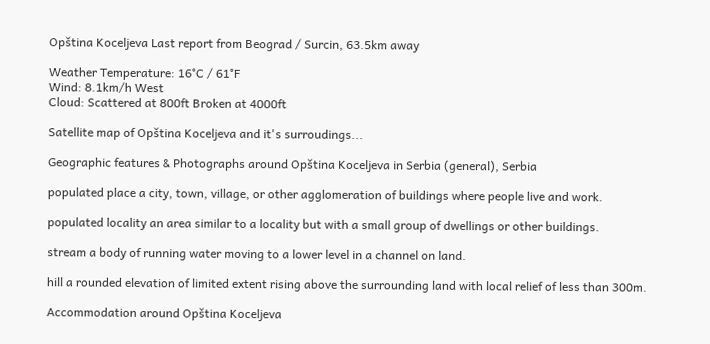Opština Koceljeva Last report from Beograd / Surcin, 63.5km away

Weather Temperature: 16°C / 61°F
Wind: 8.1km/h West
Cloud: Scattered at 800ft Broken at 4000ft

Satellite map of Opština Koceljeva and it's surroudings...

Geographic features & Photographs around Opština Koceljeva in Serbia (general), Serbia

populated place a city, town, village, or other agglomeration of buildings where people live and work.

populated locality an area similar to a locality but with a small group of dwellings or other buildings.

stream a body of running water moving to a lower level in a channel on land.

hill a rounded elevation of limited extent rising above the surrounding land with local relief of less than 300m.

Accommodation around Opština Koceljeva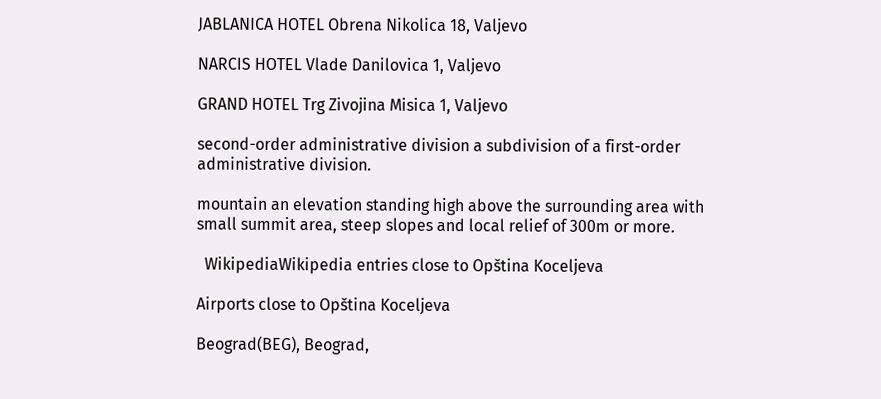JABLANICA HOTEL Obrena Nikolica 18, Valjevo

NARCIS HOTEL Vlade Danilovica 1, Valjevo

GRAND HOTEL Trg Zivojina Misica 1, Valjevo

second-order administrative division a subdivision of a first-order administrative division.

mountain an elevation standing high above the surrounding area with small summit area, steep slopes and local relief of 300m or more.

  WikipediaWikipedia entries close to Opština Koceljeva

Airports close to Opština Koceljeva

Beograd(BEG), Beograd,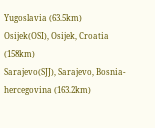Yugoslavia (63.5km)
Osijek(OSI), Osijek, Croatia (158km)
Sarajevo(SJJ), Sarajevo, Bosnia-hercegovina (163.2km)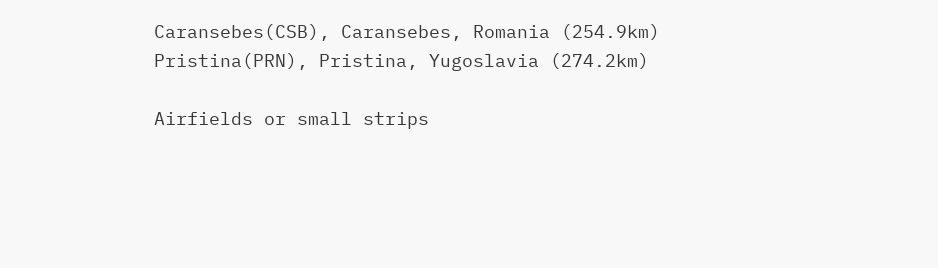Caransebes(CSB), Caransebes, Romania (254.9km)
Pristina(PRN), Pristina, Yugoslavia (274.2km)

Airfields or small strips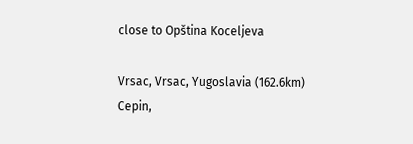close to Opština Koceljeva

Vrsac, Vrsac, Yugoslavia (162.6km)
Cepin,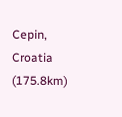Cepin, Croatia (175.8km)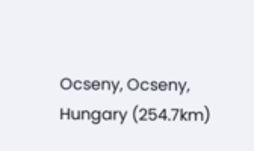Ocseny, Ocseny, Hungary (254.7km)